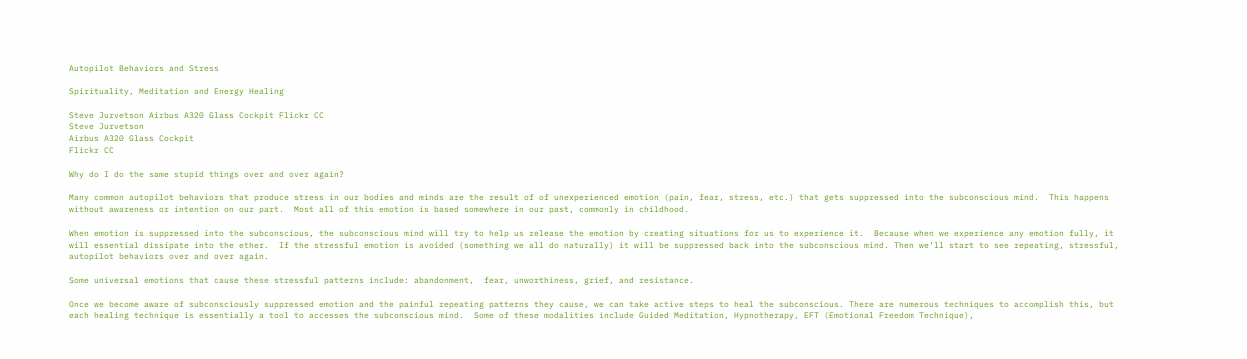Autopilot Behaviors and Stress

Spirituality, Meditation and Energy Healing

Steve Jurvetson Airbus A320 Glass Cockpit Flickr CC
Steve Jurvetson
Airbus A320 Glass Cockpit
Flickr CC

Why do I do the same stupid things over and over again?

Many common autopilot behaviors that produce stress in our bodies and minds are the result of of unexperienced emotion (pain, fear, stress, etc.) that gets suppressed into the subconscious mind.  This happens without awareness or intention on our part.  Most all of this emotion is based somewhere in our past, commonly in childhood.

When emotion is suppressed into the subconscious, the subconscious mind will try to help us release the emotion by creating situations for us to experience it.  Because when we experience any emotion fully, it will essential dissipate into the ether.  If the stressful emotion is avoided (something we all do naturally) it will be suppressed back into the subconscious mind. Then we’ll start to see repeating, stressful, autopilot behaviors over and over again.

Some universal emotions that cause these stressful patterns include: abandonment,  fear, unworthiness, grief, and resistance.

Once we become aware of subconsciously suppressed emotion and the painful repeating patterns they cause, we can take active steps to heal the subconscious. There are numerous techniques to accomplish this, but each healing technique is essentially a tool to accesses the subconscious mind.  Some of these modalities include Guided Meditation, Hypnotherapy, EFT (Emotional Freedom Technique),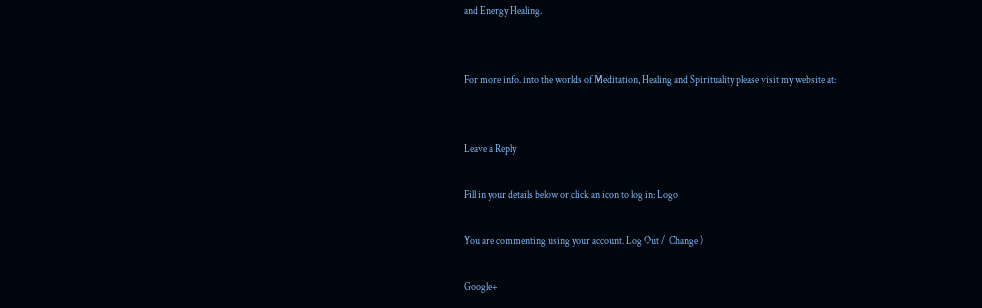and Energy Healing.


For more info. into the worlds of Meditation, Healing and Spirituality please visit my website at:


Leave a Reply

Fill in your details below or click an icon to log in: Logo

You are commenting using your account. Log Out /  Change )

Google+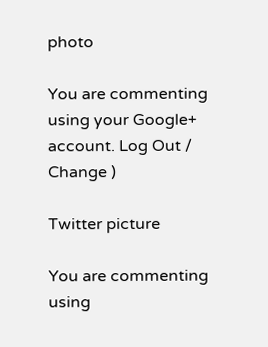photo

You are commenting using your Google+ account. Log Out /  Change )

Twitter picture

You are commenting using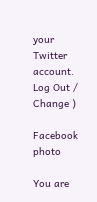your Twitter account. Log Out /  Change )

Facebook photo

You are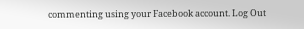commenting using your Facebook account. Log Out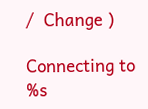/  Change )

Connecting to %s